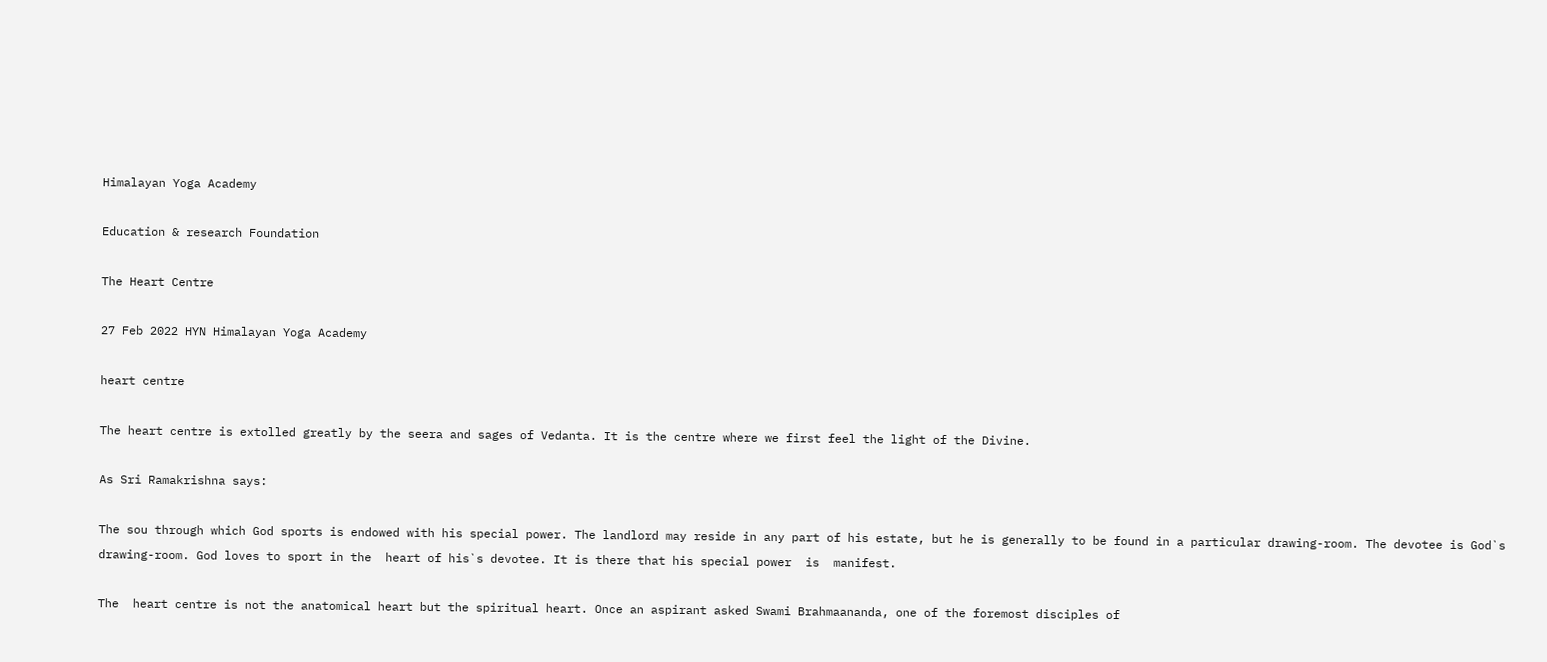Himalayan Yoga Academy

Education & research Foundation

The Heart Centre

27 Feb 2022 HYN Himalayan Yoga Academy

heart centre

The heart centre is extolled greatly by the seera and sages of Vedanta. It is the centre where we first feel the light of the Divine.

As Sri Ramakrishna says:

The sou through which God sports is endowed with his special power. The landlord may reside in any part of his estate, but he is generally to be found in a particular drawing-room. The devotee is God`s drawing-room. God loves to sport in the  heart of his`s devotee. It is there that his special power  is  manifest.

The  heart centre is not the anatomical heart but the spiritual heart. Once an aspirant asked Swami Brahmaananda, one of the foremost disciples of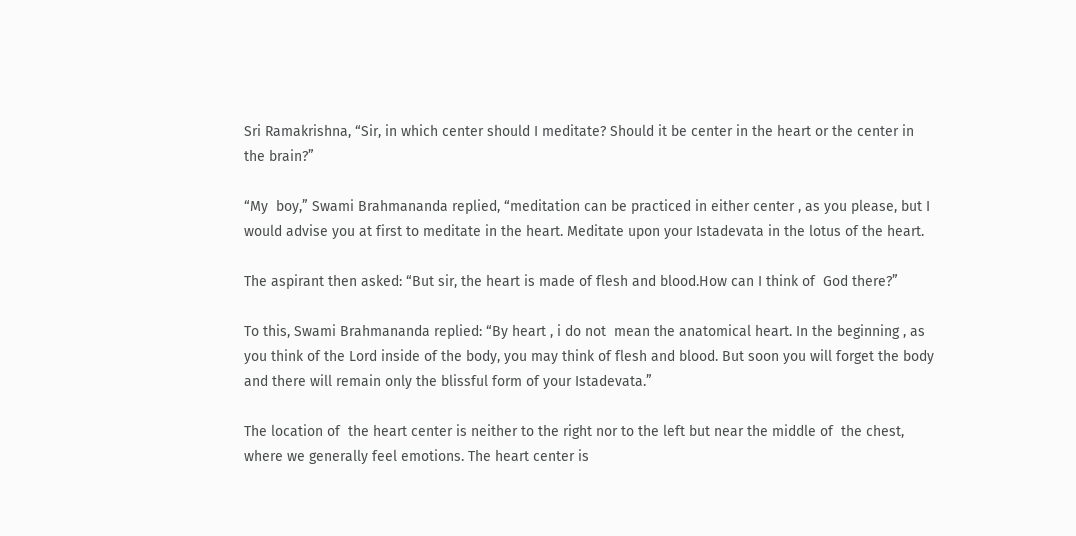Sri Ramakrishna, “Sir, in which center should I meditate? Should it be center in the heart or the center in the brain?”

“My  boy,” Swami Brahmananda replied, “meditation can be practiced in either center , as you please, but I would advise you at first to meditate in the heart. Meditate upon your Istadevata in the lotus of the heart.

The aspirant then asked: “But sir, the heart is made of flesh and blood.How can I think of  God there?”

To this, Swami Brahmananda replied: “By heart , i do not  mean the anatomical heart. In the beginning , as you think of the Lord inside of the body, you may think of flesh and blood. But soon you will forget the body and there will remain only the blissful form of your Istadevata.”

The location of  the heart center is neither to the right nor to the left but near the middle of  the chest, where we generally feel emotions. The heart center is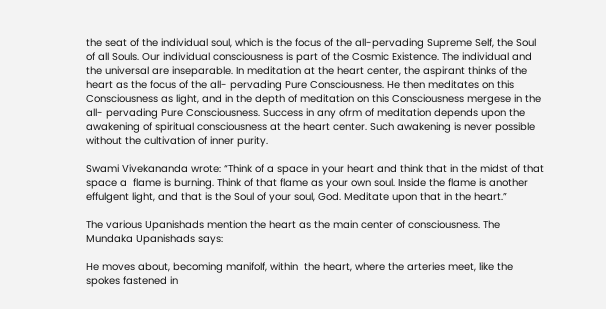the seat of the individual soul, which is the focus of the all-pervading Supreme Self, the Soul of all Souls. Our individual consciousness is part of the Cosmic Existence. The individual and the universal are inseparable. In meditation at the heart center, the aspirant thinks of the heart as the focus of the all- pervading Pure Consciousness. He then meditates on this Consciousness as light, and in the depth of meditation on this Consciousness mergese in the all- pervading Pure Consciousness. Success in any ofrm of meditation depends upon the awakening of spiritual consciousness at the heart center. Such awakening is never possible without the cultivation of inner purity.

Swami Vivekananda wrote: “Think of a space in your heart and think that in the midst of that space a  flame is burning. Think of that flame as your own soul. Inside the flame is another effulgent light, and that is the Soul of your soul, God. Meditate upon that in the heart.”

The various Upanishads mention the heart as the main center of consciousness. The Mundaka Upanishads says:

He moves about, becoming manifolf, within  the heart, where the arteries meet, like the spokes fastened in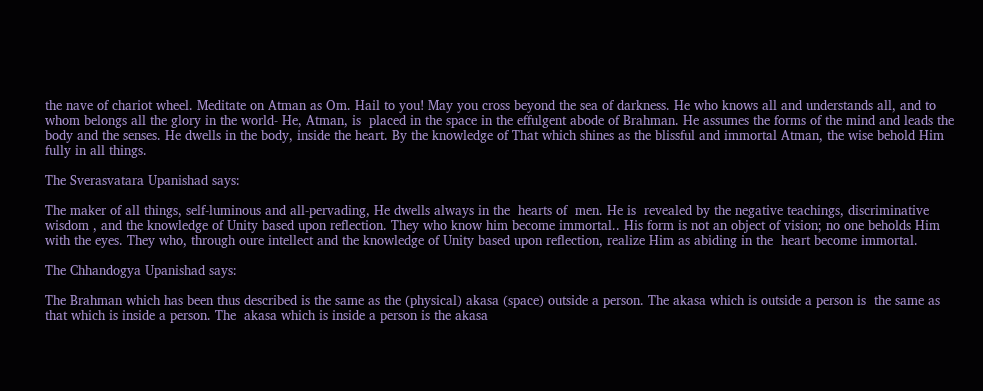the nave of chariot wheel. Meditate on Atman as Om. Hail to you! May you cross beyond the sea of darkness. He who knows all and understands all, and to whom belongs all the glory in the world- He, Atman, is  placed in the space in the effulgent abode of Brahman. He assumes the forms of the mind and leads the body and the senses. He dwells in the body, inside the heart. By the knowledge of That which shines as the blissful and immortal Atman, the wise behold Him fully in all things.

The Sverasvatara Upanishad says:

The maker of all things, self-luminous and all-pervading, He dwells always in the  hearts of  men. He is  revealed by the negative teachings, discriminative wisdom , and the knowledge of Unity based upon reflection. They who know him become immortal.. His form is not an object of vision; no one beholds Him with the eyes. They who, through oure intellect and the knowledge of Unity based upon reflection, realize Him as abiding in the  heart become immortal.

The Chhandogya Upanishad says:

The Brahman which has been thus described is the same as the (physical) akasa (space) outside a person. The akasa which is outside a person is  the same as that which is inside a person. The  akasa which is inside a person is the akasa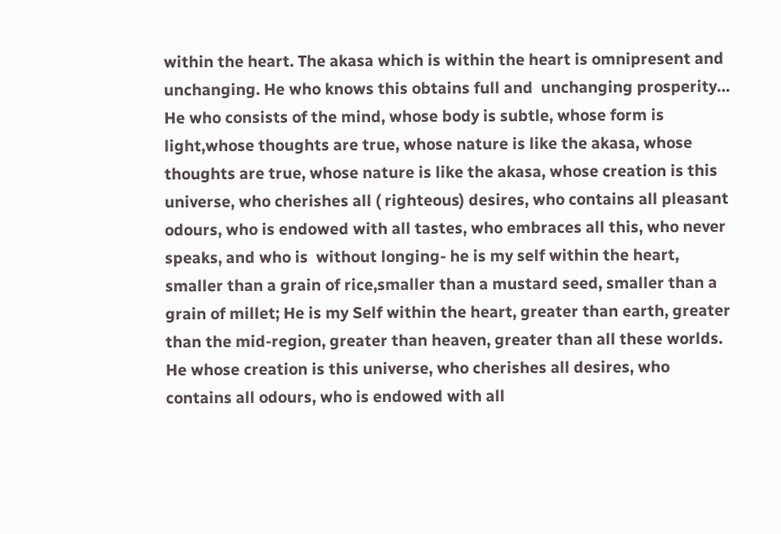within the heart. The akasa which is within the heart is omnipresent and unchanging. He who knows this obtains full and  unchanging prosperity… He who consists of the mind, whose body is subtle, whose form is light,whose thoughts are true, whose nature is like the akasa, whose thoughts are true, whose nature is like the akasa, whose creation is this universe, who cherishes all ( righteous) desires, who contains all pleasant odours, who is endowed with all tastes, who embraces all this, who never speaks, and who is  without longing- he is my self within the heart, smaller than a grain of rice,smaller than a mustard seed, smaller than a grain of millet; He is my Self within the heart, greater than earth, greater than the mid-region, greater than heaven, greater than all these worlds. He whose creation is this universe, who cherishes all desires, who contains all odours, who is endowed with all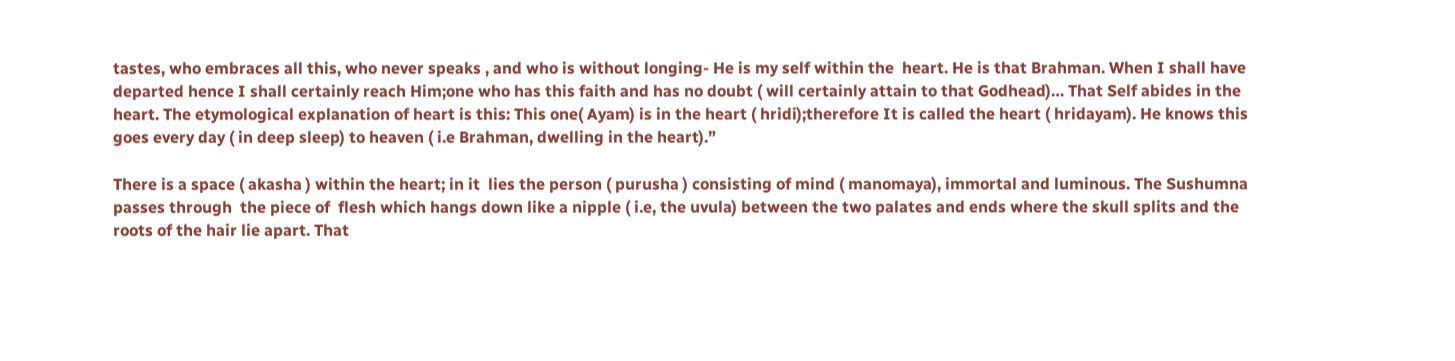tastes, who embraces all this, who never speaks , and who is without longing- He is my self within the  heart. He is that Brahman. When I shall have departed hence I shall certainly reach Him;one who has this faith and has no doubt ( will certainly attain to that Godhead)… That Self abides in the heart. The etymological explanation of heart is this: This one( Ayam) is in the heart ( hridi);therefore It is called the heart ( hridayam). He knows this goes every day ( in deep sleep) to heaven ( i.e Brahman, dwelling in the heart).”

There is a space ( akasha ) within the heart; in it  lies the person ( purusha ) consisting of mind ( manomaya), immortal and luminous. The Sushumna passes through  the piece of  flesh which hangs down like a nipple ( i.e, the uvula) between the two palates and ends where the skull splits and the roots of the hair lie apart. That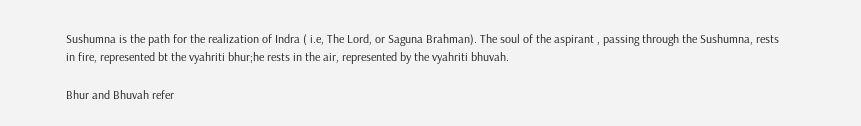Sushumna is the path for the realization of Indra ( i.e, The Lord, or Saguna Brahman). The soul of the aspirant , passing through the Sushumna, rests in fire, represented bt the vyahriti bhur;he rests in the air, represented by the vyahriti bhuvah.

Bhur and Bhuvah refer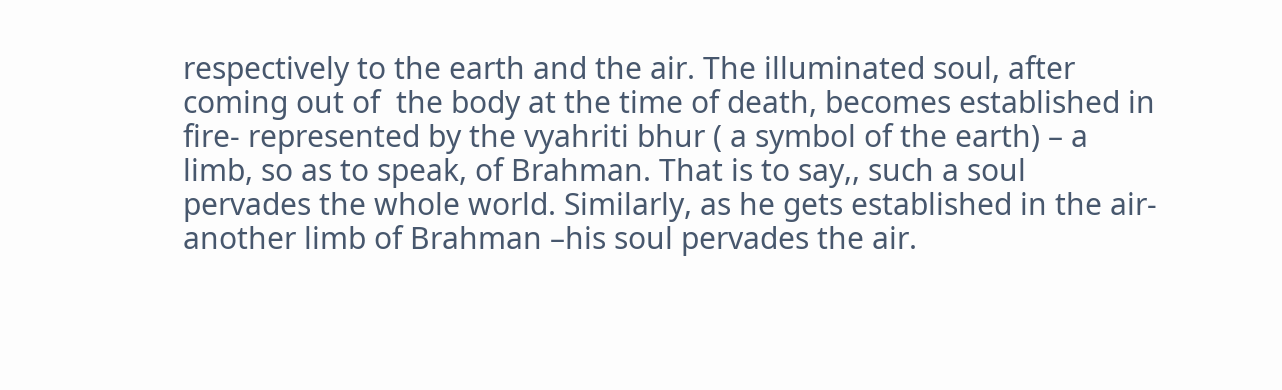respectively to the earth and the air. The illuminated soul, after coming out of  the body at the time of death, becomes established in fire- represented by the vyahriti bhur ( a symbol of the earth) – a limb, so as to speak, of Brahman. That is to say,, such a soul pervades the whole world. Similarly, as he gets established in the air- another limb of Brahman –his soul pervades the air.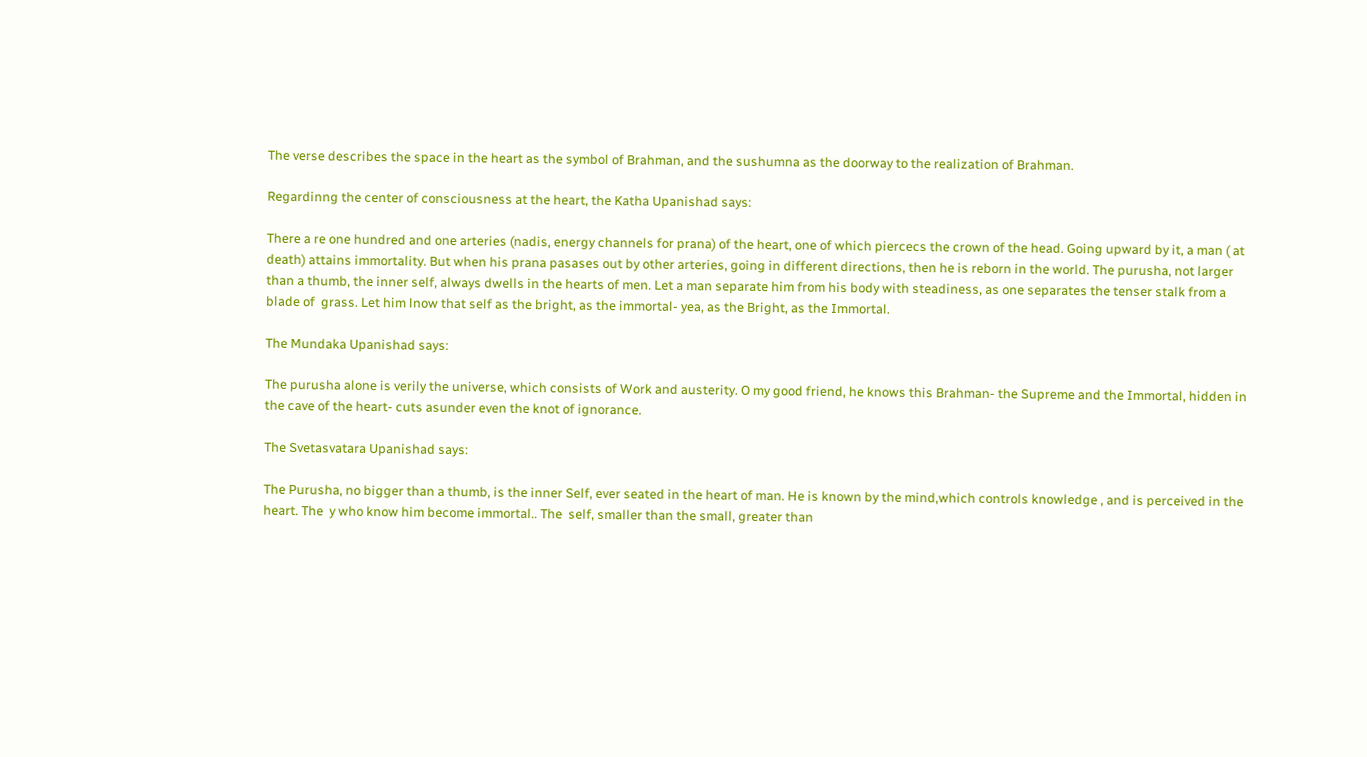The verse describes the space in the heart as the symbol of Brahman, and the sushumna as the doorway to the realization of Brahman.

Regardinng the center of consciousness at the heart, the Katha Upanishad says:

There a re one hundred and one arteries (nadis, energy channels for prana) of the heart, one of which piercecs the crown of the head. Going upward by it, a man ( at death) attains immortality. But when his prana pasases out by other arteries, going in different directions, then he is reborn in the world. The purusha, not larger than a thumb, the inner self, always dwells in the hearts of men. Let a man separate him from his body with steadiness, as one separates the tenser stalk from a blade of  grass. Let him lnow that self as the bright, as the immortal- yea, as the Bright, as the Immortal.

The Mundaka Upanishad says:

The purusha alone is verily the universe, which consists of Work and austerity. O my good friend, he knows this Brahman- the Supreme and the Immortal, hidden in the cave of the heart- cuts asunder even the knot of ignorance.

The Svetasvatara Upanishad says:

The Purusha, no bigger than a thumb, is the inner Self, ever seated in the heart of man. He is known by the mind,which controls knowledge , and is perceived in the heart. The  y who know him become immortal.. The  self, smaller than the small, greater than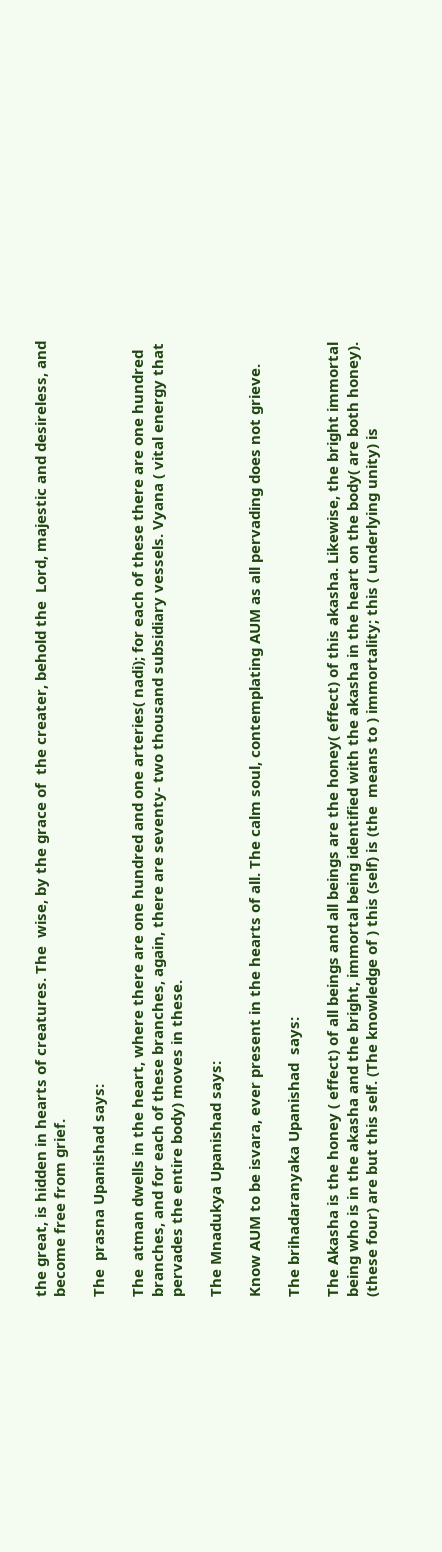the great, is hidden in hearts of creatures. The  wise, by the grace of  the creater, behold the  Lord, majestic and desireless, and become free from grief.

The  prasna Upanishad says:

The  atman dwells in the heart, where there are one hundred and one arteries( nadi); for each of these there are one hundred branches, and for each of these branches, again, there are seventy- two thousand subsidiary vessels. Vyana ( vital energy that pervades the entire body) moves in these.

The Mnadukya Upanishad says:

Know AUM to be isvara, ever present in the hearts of all. The calm soul, contemplating AUM as all pervading does not grieve.

The brihadaranyaka Upanishad  says:

The Akasha is the honey ( effect) of all beings and all beings are the honey( effect) of this akasha. Likewise, the bright immortal being who is in the akasha and the bright, immortal being identified with the akasha in the heart on the body( are both honey). (these four) are but this self. (The knowledge of ) this (self) is (the  means to ) immortality; this ( underlying unity) is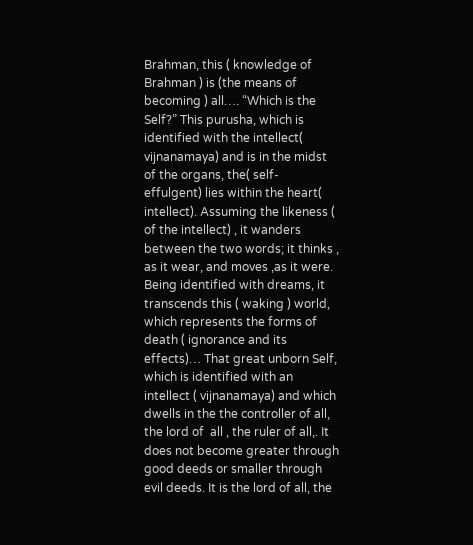Brahman, this ( knowledge of  Brahman ) is (the means of becoming ) all…. “Which is the Self?” This purusha, which is identified with the intellect( vijnanamaya) and is in the midst of the organs, the( self- effulgent) lies within the heart( intellect). Assuming the likeness ( of the intellect) , it wanders between the two words; it thinks , as it wear, and moves ,as it were. Being identified with dreams, it transcends this ( waking ) world, which represents the forms of death ( ignorance and its effects)… That great unborn Self, which is identified with an intellect ( vijnanamaya) and which dwells in the the controller of all, the lord of  all , the ruler of all,. It does not become greater through good deeds or smaller through evil deeds. It is the lord of all, the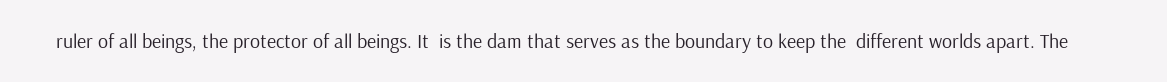ruler of all beings, the protector of all beings. It  is the dam that serves as the boundary to keep the  different worlds apart. The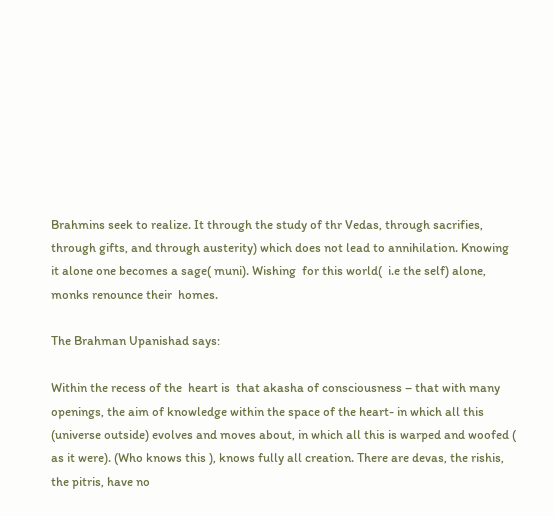Brahmins seek to realize. It through the study of thr Vedas, through sacrifies, through gifts, and through austerity) which does not lead to annihilation. Knowing it alone one becomes a sage( muni). Wishing  for this world(  i.e the self) alone, monks renounce their  homes.

The Brahman Upanishad says:

Within the recess of the  heart is  that akasha of consciousness – that with many openings, the aim of knowledge within the space of the heart- in which all this (universe outside) evolves and moves about, in which all this is warped and woofed ( as it were). (Who knows this ), knows fully all creation. There are devas, the rishis, the pitris, have no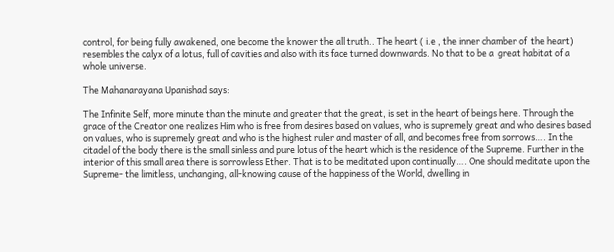control, for being fully awakened, one become the knower the all truth.. The heart ( i.e , the inner chamber of  the heart) resembles the calyx of a lotus, full of cavities and also with its face turned downwards. No that to be a  great habitat of a whole universe.

The Mahanarayana Upanishad says:

The Infinite Self, more minute than the minute and greater that the great, is set in the heart of beings here. Through the grace of the Creator one realizes Him who is free from desires based on values, who is supremely great and who desires based on values, who is supremely great and who is the highest ruler and master of all, and becomes free from sorrows…. In the citadel of the body there is the small sinless and pure lotus of the heart which is the residence of the Supreme. Further in the interior of this small area there is sorrowless Ether. That is to be meditated upon continually…. One should meditate upon the Supreme- the limitless, unchanging, all-knowing cause of the happiness of the World, dwelling in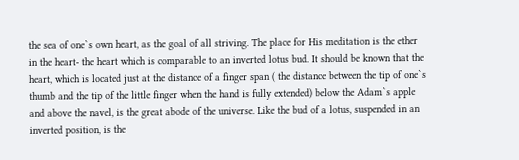the sea of one`s own heart, as the goal of all striving. The place for His meditation is the ether in the heart- the heart which is comparable to an inverted lotus bud. It should be known that the heart, which is located just at the distance of a finger span ( the distance between the tip of one`s thumb and the tip of the little finger when the hand is fully extended) below the Adam`s apple and above the navel, is the great abode of the universe. Like the bud of a lotus, suspended in an inverted position, is the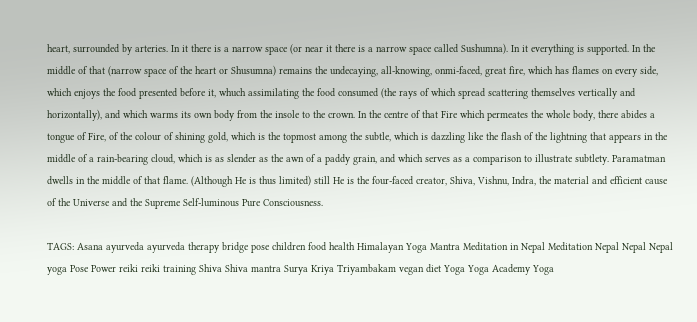heart, surrounded by arteries. In it there is a narrow space (or near it there is a narrow space called Sushumna). In it everything is supported. In the middle of that (narrow space of the heart or Shusumna) remains the undecaying, all-knowing, onmi-faced, great fire, which has flames on every side, which enjoys the food presented before it, whuch assimilating the food consumed (the rays of which spread scattering themselves vertically and horizontally), and which warms its own body from the insole to the crown. In the centre of that Fire which permeates the whole body, there abides a tongue of Fire, of the colour of shining gold, which is the topmost among the subtle, which is dazzling like the flash of the lightning that appears in the middle of a rain-bearing cloud, which is as slender as the awn of a paddy grain, and which serves as a comparison to illustrate subtlety. Paramatman dwells in the middle of that flame. (Although He is thus limited) still He is the four-faced creator, Shiva, Vishnu, Indra, the material and efficient cause of the Universe and the Supreme Self-luminous Pure Consciousness.

TAGS: Asana ayurveda ayurveda therapy bridge pose children food health Himalayan Yoga Mantra Meditation in Nepal Meditation Nepal Nepal Nepal yoga Pose Power reiki reiki training Shiva Shiva mantra Surya Kriya Triyambakam vegan diet Yoga Yoga Academy Yoga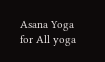Asana Yoga for All yoga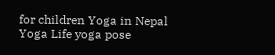for children Yoga in Nepal Yoga Life yoga pose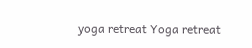yoga retreat Yoga retreat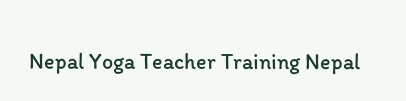Nepal Yoga Teacher Training Nepal